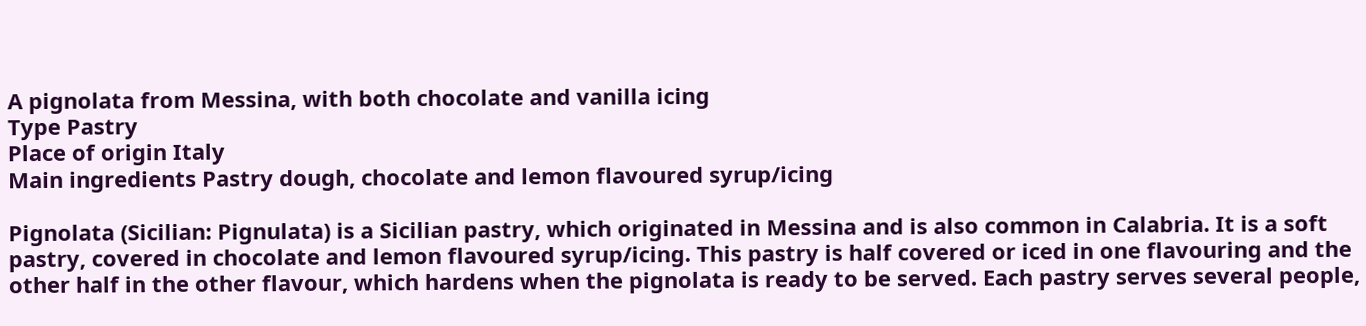A pignolata from Messina, with both chocolate and vanilla icing
Type Pastry
Place of origin Italy
Main ingredients Pastry dough, chocolate and lemon flavoured syrup/icing

Pignolata (Sicilian: Pignulata) is a Sicilian pastry, which originated in Messina and is also common in Calabria. It is a soft pastry, covered in chocolate and lemon flavoured syrup/icing. This pastry is half covered or iced in one flavouring and the other half in the other flavour, which hardens when the pignolata is ready to be served. Each pastry serves several people,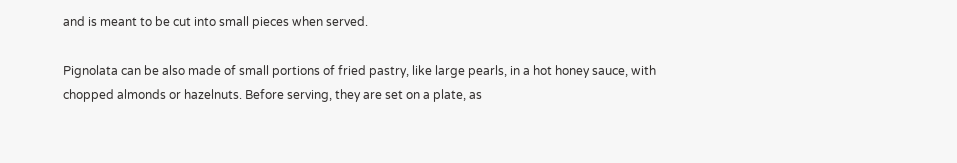and is meant to be cut into small pieces when served.

Pignolata can be also made of small portions of fried pastry, like large pearls, in a hot honey sauce, with chopped almonds or hazelnuts. Before serving, they are set on a plate, as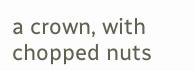a crown, with chopped nuts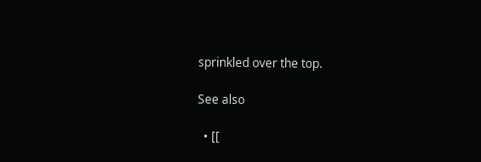sprinkled over the top.

See also

  • [[